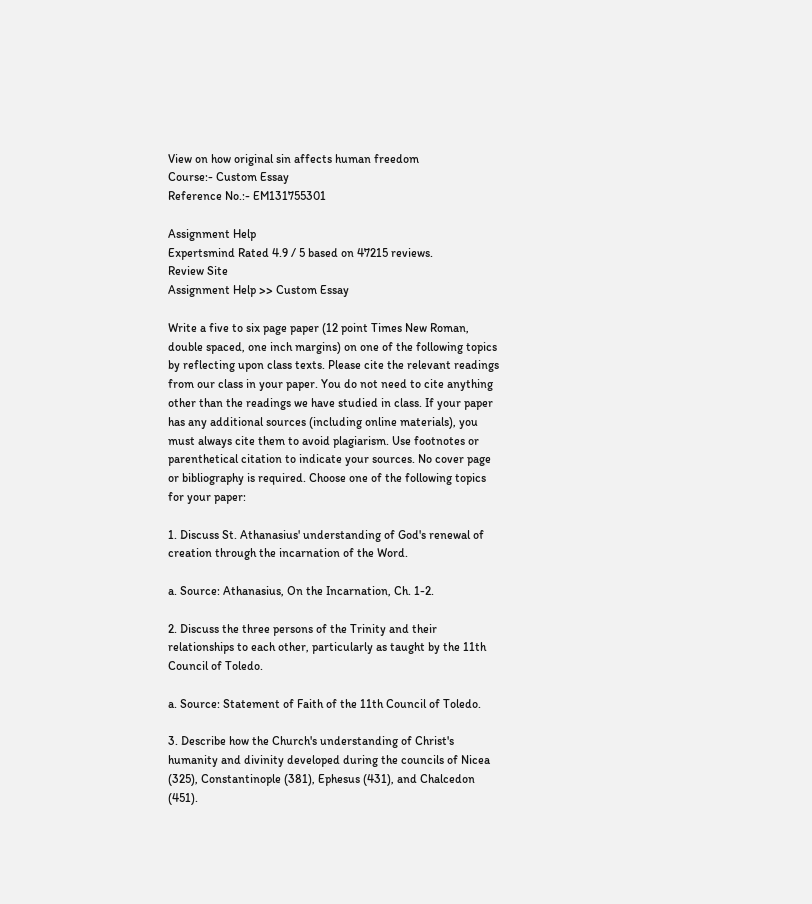View on how original sin affects human freedom
Course:- Custom Essay
Reference No.:- EM131755301

Assignment Help
Expertsmind Rated 4.9 / 5 based on 47215 reviews.
Review Site
Assignment Help >> Custom Essay

Write a five to six page paper (12 point Times New Roman, double spaced, one inch margins) on one of the following topics by reflecting upon class texts. Please cite the relevant readings from our class in your paper. You do not need to cite anything other than the readings we have studied in class. If your paper has any additional sources (including online materials), you must always cite them to avoid plagiarism. Use footnotes or parenthetical citation to indicate your sources. No cover page or bibliography is required. Choose one of the following topics for your paper:

1. Discuss St. Athanasius' understanding of God's renewal of creation through the incarnation of the Word.

a. Source: Athanasius, On the Incarnation, Ch. 1-2.

2. Discuss the three persons of the Trinity and their relationships to each other, particularly as taught by the 11th Council of Toledo.

a. Source: Statement of Faith of the 11th Council of Toledo.

3. Describe how the Church's understanding of Christ's humanity and divinity developed during the councils of Nicea (325), Constantinople (381), Ephesus (431), and Chalcedon (451).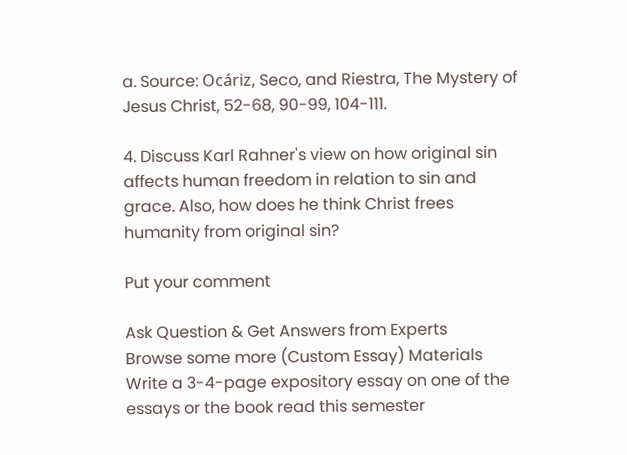a. Source: Ocáriz, Seco, and Riestra, The Mystery of Jesus Christ, 52-68, 90-99, 104-111.

4. Discuss Karl Rahner's view on how original sin affects human freedom in relation to sin and grace. Also, how does he think Christ frees humanity from original sin?

Put your comment

Ask Question & Get Answers from Experts
Browse some more (Custom Essay) Materials
Write a 3-4-page expository essay on one of the essays or the book read this semester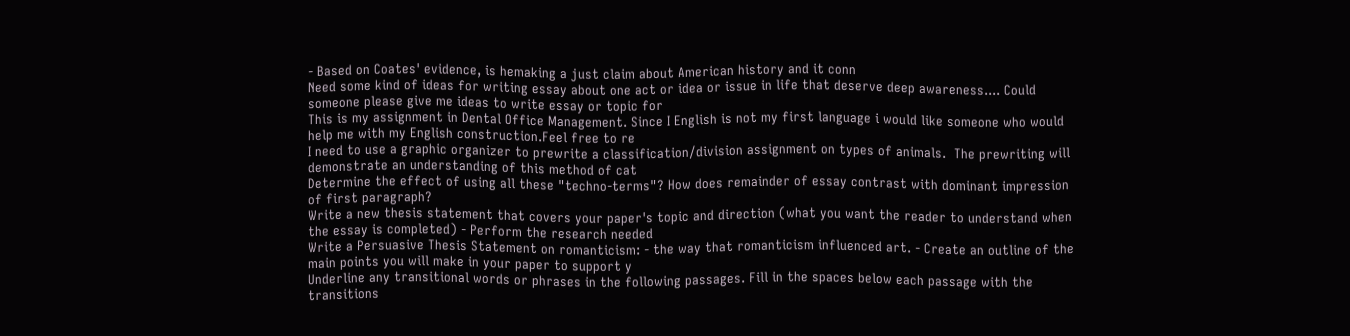- Based on Coates' evidence, is hemaking a just claim about American history and it conn
Need some kind of ideas for writing essay about one act or idea or issue in life that deserve deep awareness.... Could someone please give me ideas to write essay or topic for
This is my assignment in Dental Office Management. Since I English is not my first language i would like someone who would help me with my English construction.Feel free to re
I need to use a graphic organizer to prewrite a classification/division assignment on types of animals.  The prewriting will demonstrate an understanding of this method of cat
Determine the effect of using all these "techno-terms"? How does remainder of essay contrast with dominant impression of first paragraph?
Write a new thesis statement that covers your paper's topic and direction (what you want the reader to understand when the essay is completed) - Perform the research needed
Write a Persuasive Thesis Statement on romanticism: - the way that romanticism influenced art. - Create an outline of the main points you will make in your paper to support y
Underline any transitional words or phrases in the following passages. Fill in the spaces below each passage with the transitions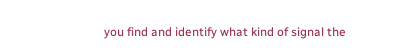you find and identify what kind of signal the